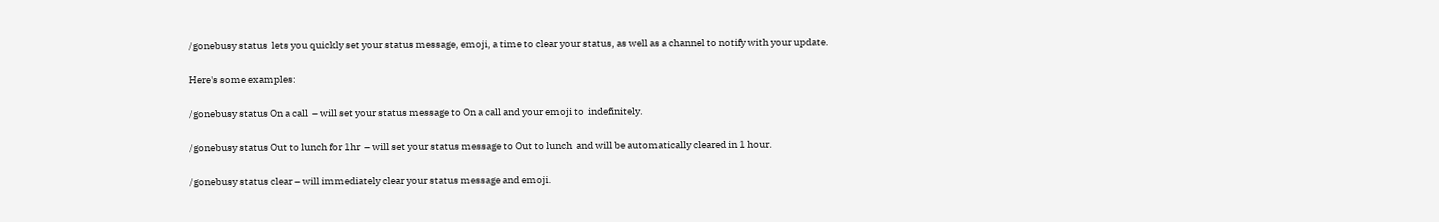/gonebusy status  lets you quickly set your status message, emoji, a time to clear your status, as well as a channel to notify with your update.

Here's some examples:

/gonebusy status On a call  – will set your status message to On a call and your emoji to  indefinitely.

/gonebusy status Out to lunch for 1hr  – will set your status message to Out to lunch  and will be automatically cleared in 1 hour.

/gonebusy status clear – will immediately clear your status message and emoji.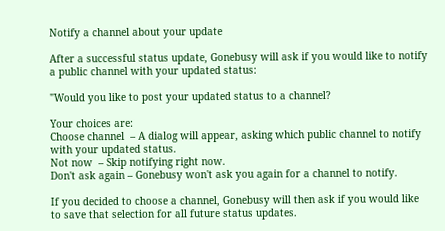Notify a channel about your update

After a successful status update, Gonebusy will ask if you would like to notify a public channel with your updated status:

"Would you like to post your updated status to a channel?

Your choices are:
Choose channel  – A dialog will appear, asking which public channel to notify with your updated status.
Not now  – Skip notifying right now.
Don't ask again – Gonebusy won't ask you again for a channel to notify.

If you decided to choose a channel, Gonebusy will then ask if you would like to save that selection for all future status updates.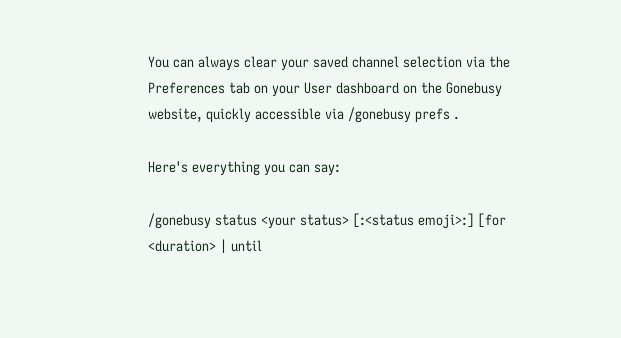You can always clear your saved channel selection via the Preferences tab on your User dashboard on the Gonebusy website, quickly accessible via /gonebusy prefs .

Here's everything you can say:

/gonebusy status <your status> [:<status emoji>:] [for <duration> | until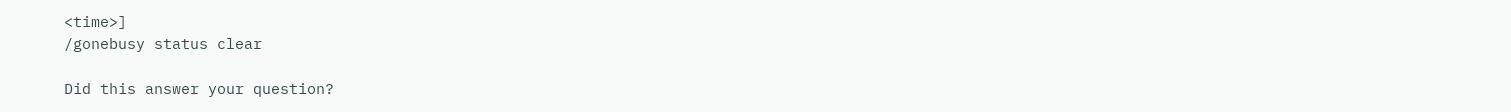<time>]
/gonebusy status clear

Did this answer your question?